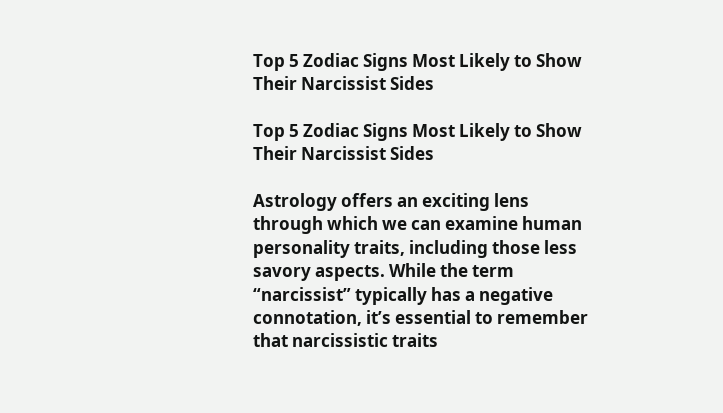Top 5 Zodiac Signs Most Likely to Show Their Narcissist Sides

Top 5 Zodiac Signs Most Likely to Show Their Narcissist Sides

Astrology offers an exciting lens through which we can examine human personality traits, including those less savory aspects. While the term “narcissist” typically has a negative connotation, it’s essential to remember that narcissistic traits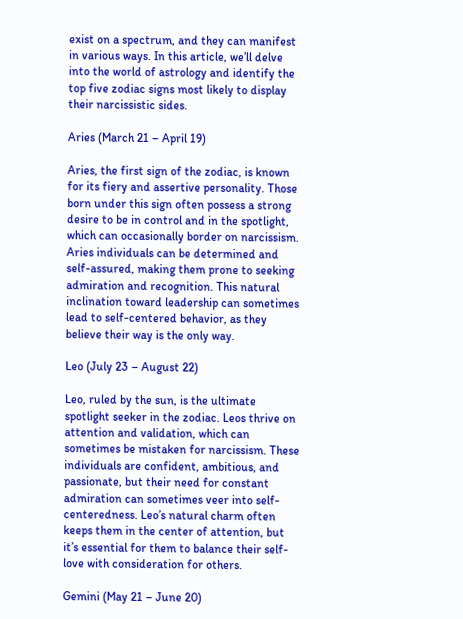exist on a spectrum, and they can manifest in various ways. In this article, we’ll delve into the world of astrology and identify the top five zodiac signs most likely to display their narcissistic sides.

Aries (March 21 – April 19)

Aries, the first sign of the zodiac, is known for its fiery and assertive personality. Those born under this sign often possess a strong desire to be in control and in the spotlight, which can occasionally border on narcissism. Aries individuals can be determined and self-assured, making them prone to seeking admiration and recognition. This natural inclination toward leadership can sometimes lead to self-centered behavior, as they believe their way is the only way.

Leo (July 23 – August 22)

Leo, ruled by the sun, is the ultimate spotlight seeker in the zodiac. Leos thrive on attention and validation, which can sometimes be mistaken for narcissism. These individuals are confident, ambitious, and passionate, but their need for constant admiration can sometimes veer into self-centeredness. Leo’s natural charm often keeps them in the center of attention, but it’s essential for them to balance their self-love with consideration for others.

Gemini (May 21 – June 20)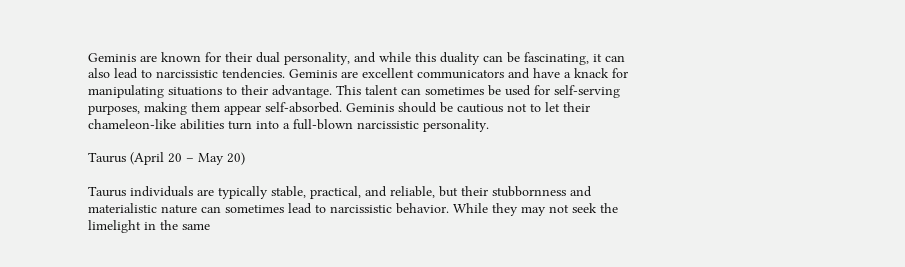Geminis are known for their dual personality, and while this duality can be fascinating, it can also lead to narcissistic tendencies. Geminis are excellent communicators and have a knack for manipulating situations to their advantage. This talent can sometimes be used for self-serving purposes, making them appear self-absorbed. Geminis should be cautious not to let their chameleon-like abilities turn into a full-blown narcissistic personality.

Taurus (April 20 – May 20)

Taurus individuals are typically stable, practical, and reliable, but their stubbornness and materialistic nature can sometimes lead to narcissistic behavior. While they may not seek the limelight in the same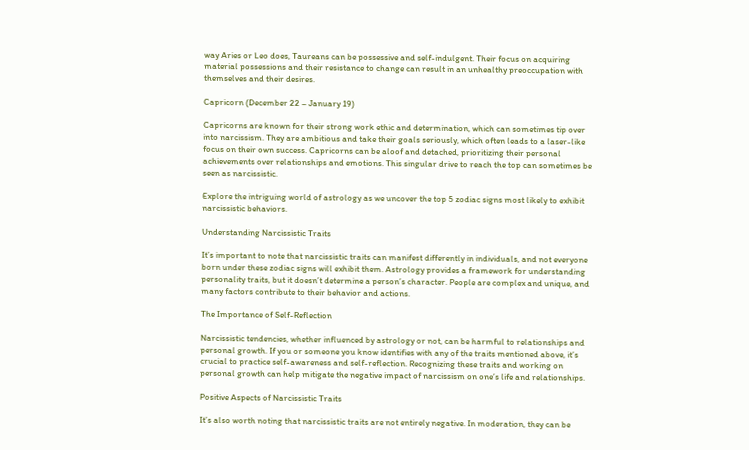way Aries or Leo does, Taureans can be possessive and self-indulgent. Their focus on acquiring material possessions and their resistance to change can result in an unhealthy preoccupation with themselves and their desires.

Capricorn (December 22 – January 19)

Capricorns are known for their strong work ethic and determination, which can sometimes tip over into narcissism. They are ambitious and take their goals seriously, which often leads to a laser-like focus on their own success. Capricorns can be aloof and detached, prioritizing their personal achievements over relationships and emotions. This singular drive to reach the top can sometimes be seen as narcissistic.

Explore the intriguing world of astrology as we uncover the top 5 zodiac signs most likely to exhibit narcissistic behaviors.

Understanding Narcissistic Traits

It’s important to note that narcissistic traits can manifest differently in individuals, and not everyone born under these zodiac signs will exhibit them. Astrology provides a framework for understanding personality traits, but it doesn’t determine a person’s character. People are complex and unique, and many factors contribute to their behavior and actions.

The Importance of Self-Reflection

Narcissistic tendencies, whether influenced by astrology or not, can be harmful to relationships and personal growth. If you or someone you know identifies with any of the traits mentioned above, it’s crucial to practice self-awareness and self-reflection. Recognizing these traits and working on personal growth can help mitigate the negative impact of narcissism on one’s life and relationships.

Positive Aspects of Narcissistic Traits

It’s also worth noting that narcissistic traits are not entirely negative. In moderation, they can be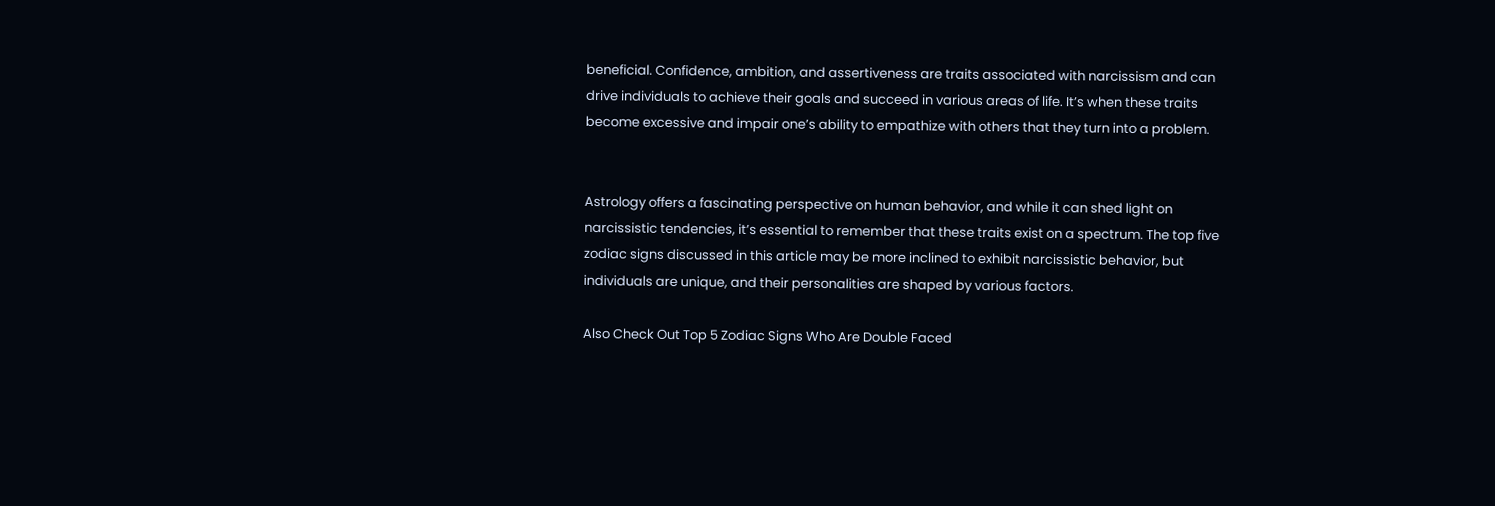beneficial. Confidence, ambition, and assertiveness are traits associated with narcissism and can drive individuals to achieve their goals and succeed in various areas of life. It’s when these traits become excessive and impair one’s ability to empathize with others that they turn into a problem.


Astrology offers a fascinating perspective on human behavior, and while it can shed light on narcissistic tendencies, it’s essential to remember that these traits exist on a spectrum. The top five zodiac signs discussed in this article may be more inclined to exhibit narcissistic behavior, but individuals are unique, and their personalities are shaped by various factors.

Also Check Out Top 5 Zodiac Signs Who Are Double Faced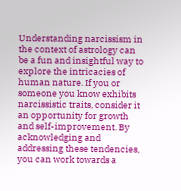Understanding narcissism in the context of astrology can be a fun and insightful way to explore the intricacies of human nature. If you or someone you know exhibits narcissistic traits, consider it an opportunity for growth and self-improvement. By acknowledging and addressing these tendencies, you can work towards a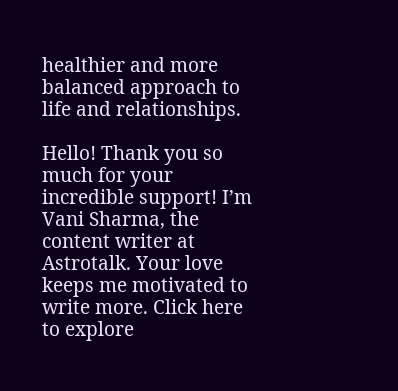healthier and more balanced approach to life and relationships.

Hello! Thank you so much for your incredible support! I’m Vani Sharma, the content writer at Astrotalk. Your love keeps me motivated to write more. Click here to explore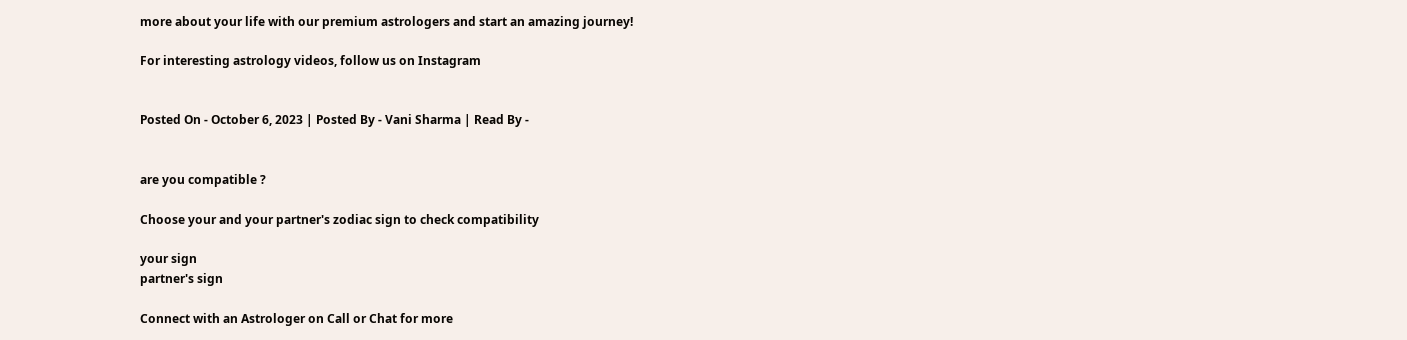more about your life with our premium astrologers and start an amazing journey!

For interesting astrology videos, follow us on Instagram


Posted On - October 6, 2023 | Posted By - Vani Sharma | Read By -


are you compatible ?

Choose your and your partner's zodiac sign to check compatibility

your sign
partner's sign

Connect with an Astrologer on Call or Chat for more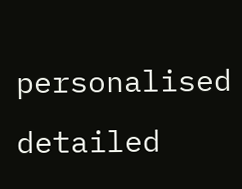personalised detailed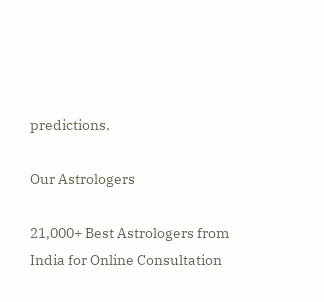predictions.

Our Astrologers

21,000+ Best Astrologers from India for Online Consultation